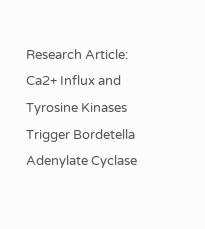Research Article: Ca2+ Influx and Tyrosine Kinases Trigger Bordetella Adenylate Cyclase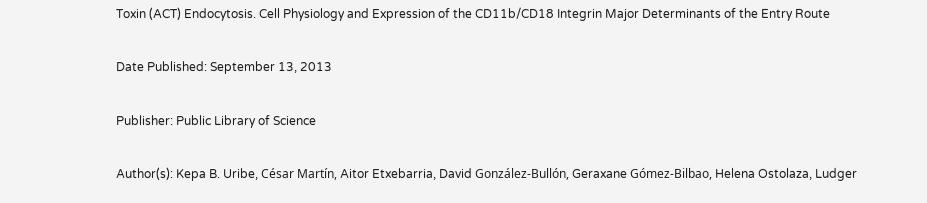Toxin (ACT) Endocytosis. Cell Physiology and Expression of the CD11b/CD18 Integrin Major Determinants of the Entry Route

Date Published: September 13, 2013

Publisher: Public Library of Science

Author(s): Kepa B. Uribe, César Martín, Aitor Etxebarria, David González-Bullón, Geraxane Gómez-Bilbao, Helena Ostolaza, Ludger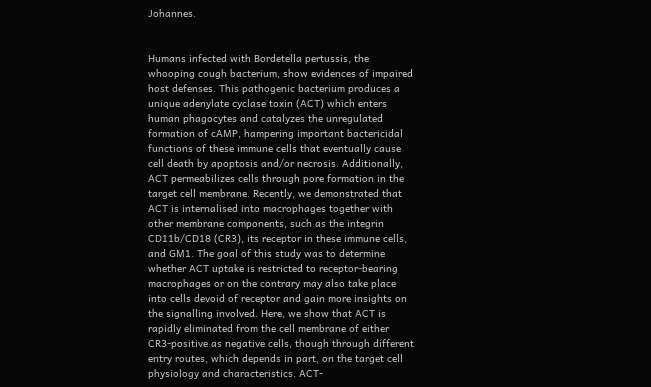Johannes.


Humans infected with Bordetella pertussis, the whooping cough bacterium, show evidences of impaired host defenses. This pathogenic bacterium produces a unique adenylate cyclase toxin (ACT) which enters human phagocytes and catalyzes the unregulated formation of cAMP, hampering important bactericidal functions of these immune cells that eventually cause cell death by apoptosis and/or necrosis. Additionally, ACT permeabilizes cells through pore formation in the target cell membrane. Recently, we demonstrated that ACT is internalised into macrophages together with other membrane components, such as the integrin CD11b/CD18 (CR3), its receptor in these immune cells, and GM1. The goal of this study was to determine whether ACT uptake is restricted to receptor-bearing macrophages or on the contrary may also take place into cells devoid of receptor and gain more insights on the signalling involved. Here, we show that ACT is rapidly eliminated from the cell membrane of either CR3-positive as negative cells, though through different entry routes, which depends in part, on the target cell physiology and characteristics. ACT-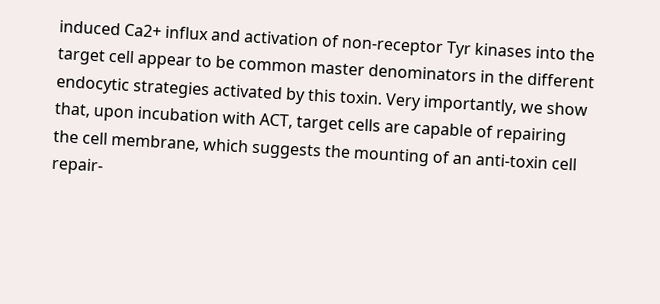induced Ca2+ influx and activation of non-receptor Tyr kinases into the target cell appear to be common master denominators in the different endocytic strategies activated by this toxin. Very importantly, we show that, upon incubation with ACT, target cells are capable of repairing the cell membrane, which suggests the mounting of an anti-toxin cell repair-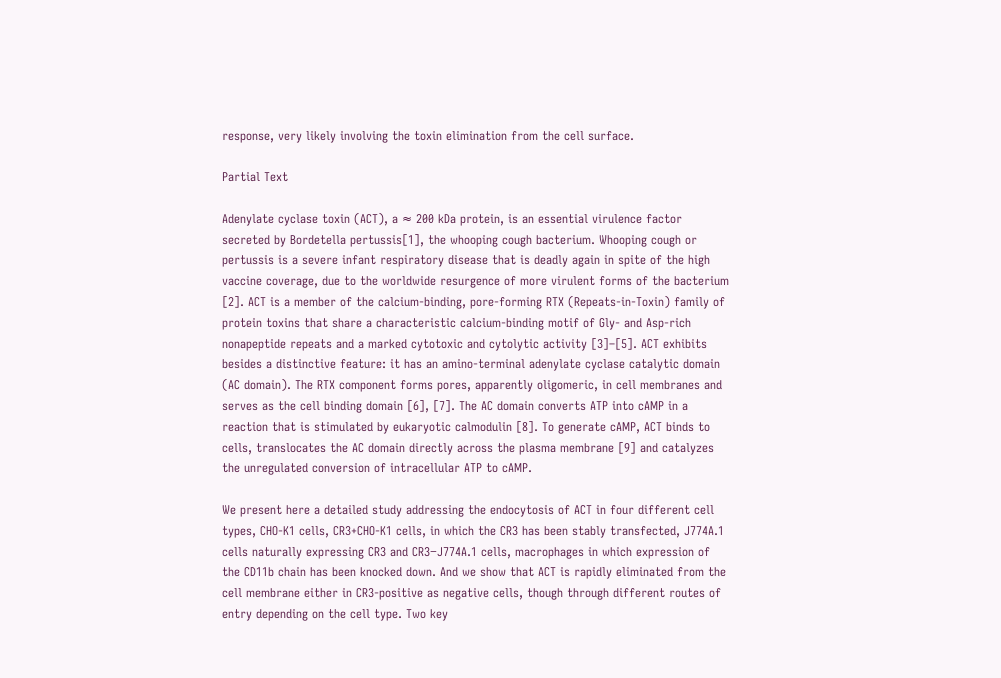response, very likely involving the toxin elimination from the cell surface.

Partial Text

Adenylate cyclase toxin (ACT), a ≈ 200 kDa protein, is an essential virulence factor secreted by Bordetella pertussis[1], the whooping cough bacterium. Whooping cough or pertussis is a severe infant respiratory disease that is deadly again in spite of the high vaccine coverage, due to the worldwide resurgence of more virulent forms of the bacterium [2]. ACT is a member of the calcium-binding, pore-forming RTX (Repeats-in-Toxin) family of protein toxins that share a characteristic calcium-binding motif of Gly- and Asp-rich nonapeptide repeats and a marked cytotoxic and cytolytic activity [3]–[5]. ACT exhibits besides a distinctive feature: it has an amino-terminal adenylate cyclase catalytic domain (AC domain). The RTX component forms pores, apparently oligomeric, in cell membranes and serves as the cell binding domain [6], [7]. The AC domain converts ATP into cAMP in a reaction that is stimulated by eukaryotic calmodulin [8]. To generate cAMP, ACT binds to cells, translocates the AC domain directly across the plasma membrane [9] and catalyzes the unregulated conversion of intracellular ATP to cAMP.

We present here a detailed study addressing the endocytosis of ACT in four different cell types, CHO-K1 cells, CR3+CHO-K1 cells, in which the CR3 has been stably transfected, J774A.1 cells naturally expressing CR3 and CR3−J774A.1 cells, macrophages in which expression of the CD11b chain has been knocked down. And we show that ACT is rapidly eliminated from the cell membrane either in CR3-positive as negative cells, though through different routes of entry depending on the cell type. Two key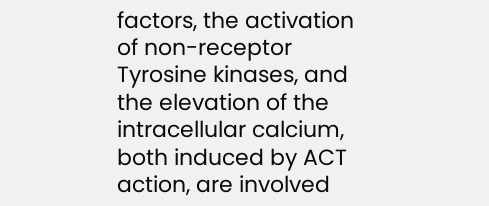factors, the activation of non-receptor Tyrosine kinases, and the elevation of the intracellular calcium, both induced by ACT action, are involved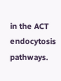in the ACT endocytosis pathways.